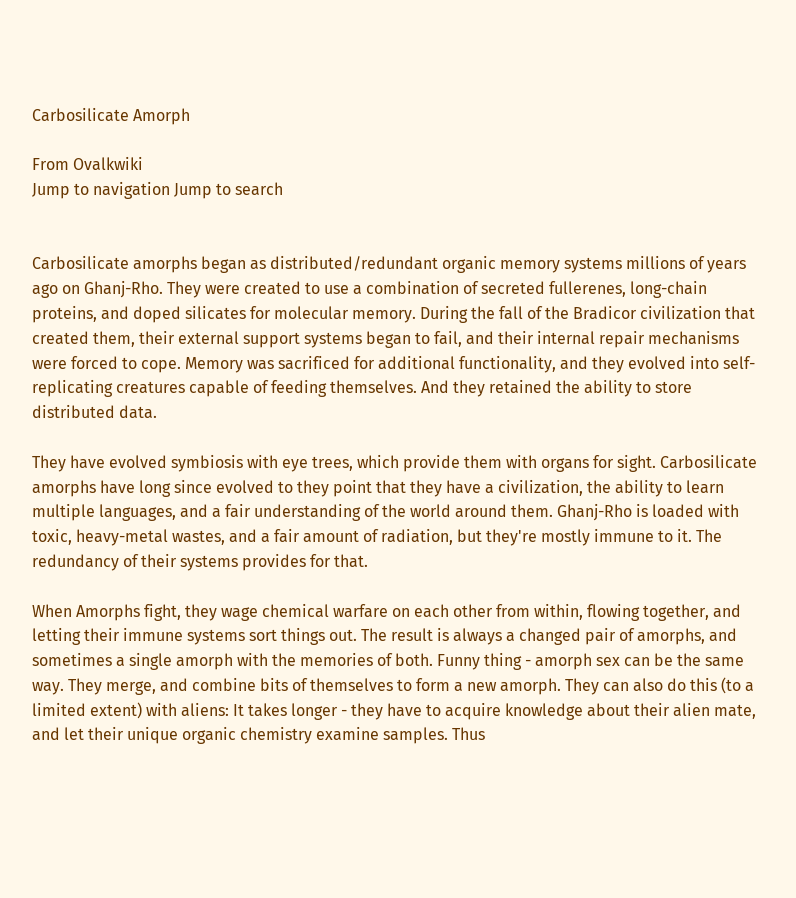Carbosilicate Amorph

From Ovalkwiki
Jump to navigation Jump to search


Carbosilicate amorphs began as distributed/redundant organic memory systems millions of years ago on Ghanj-Rho. They were created to use a combination of secreted fullerenes, long-chain proteins, and doped silicates for molecular memory. During the fall of the Bradicor civilization that created them, their external support systems began to fail, and their internal repair mechanisms were forced to cope. Memory was sacrificed for additional functionality, and they evolved into self-replicating creatures capable of feeding themselves. And they retained the ability to store distributed data.

They have evolved symbiosis with eye trees, which provide them with organs for sight. Carbosilicate amorphs have long since evolved to they point that they have a civilization, the ability to learn multiple languages, and a fair understanding of the world around them. Ghanj-Rho is loaded with toxic, heavy-metal wastes, and a fair amount of radiation, but they're mostly immune to it. The redundancy of their systems provides for that.

When Amorphs fight, they wage chemical warfare on each other from within, flowing together, and letting their immune systems sort things out. The result is always a changed pair of amorphs, and sometimes a single amorph with the memories of both. Funny thing - amorph sex can be the same way. They merge, and combine bits of themselves to form a new amorph. They can also do this (to a limited extent) with aliens: It takes longer - they have to acquire knowledge about their alien mate, and let their unique organic chemistry examine samples. Thus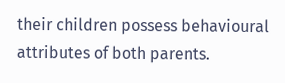their children possess behavioural attributes of both parents.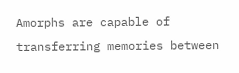Amorphs are capable of transferring memories between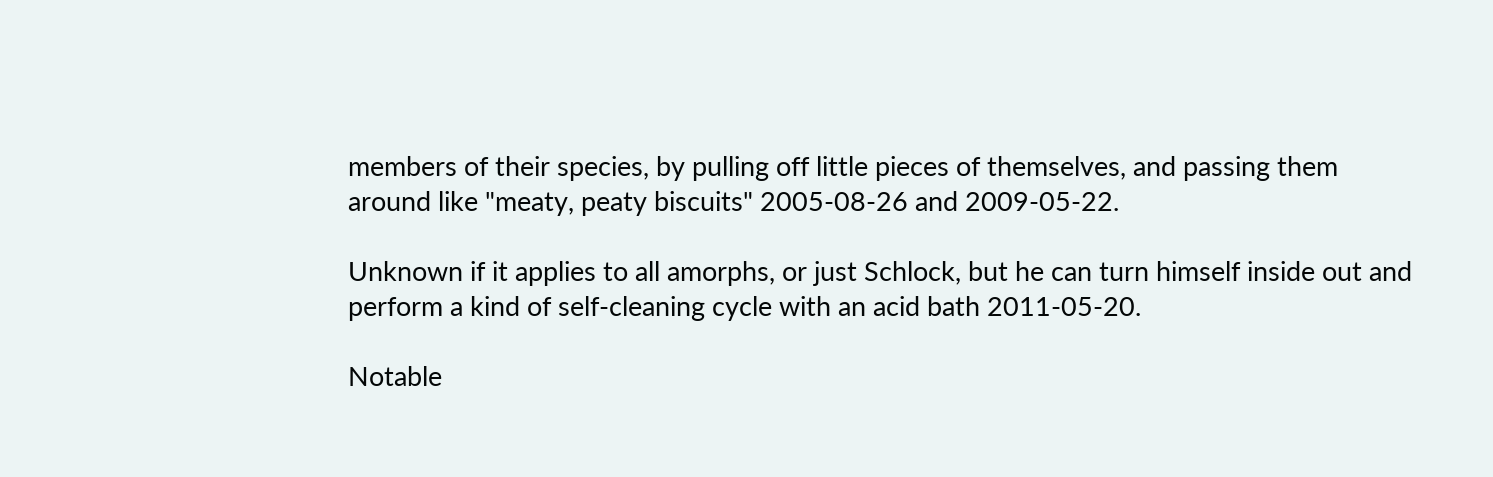members of their species, by pulling off little pieces of themselves, and passing them around like "meaty, peaty biscuits" 2005-08-26 and 2009-05-22.

Unknown if it applies to all amorphs, or just Schlock, but he can turn himself inside out and perform a kind of self-cleaning cycle with an acid bath 2011-05-20.

Notable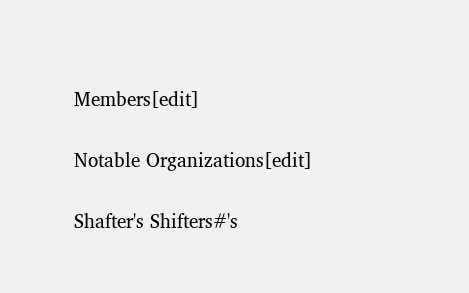Members[edit]

Notable Organizations[edit]

Shafter's Shifters#'s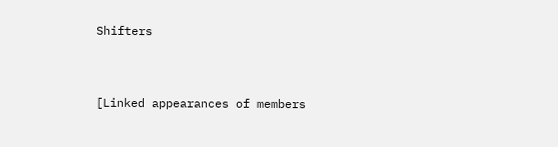Shifters


[Linked appearances of members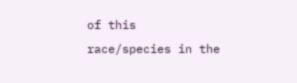of this race/species in the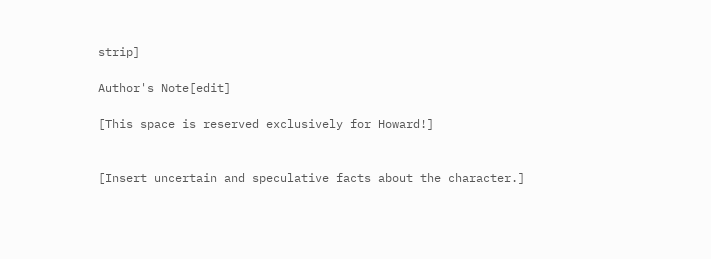strip]

Author's Note[edit]

[This space is reserved exclusively for Howard!]


[Insert uncertain and speculative facts about the character.]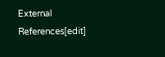External References[edit]